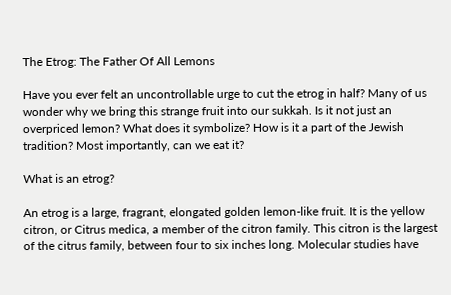The Etrog: The Father Of All Lemons

Have you ever felt an uncontrollable urge to cut the etrog in half? Many of us wonder why we bring this strange fruit into our sukkah. Is it not just an overpriced lemon? What does it symbolize? How is it a part of the Jewish tradition? Most importantly, can we eat it?

What is an etrog?

An etrog is a large, fragrant, elongated golden lemon-like fruit. It is the yellow citron, or Citrus medica, a member of the citron family. This citron is the largest of the citrus family, between four to six inches long. Molecular studies have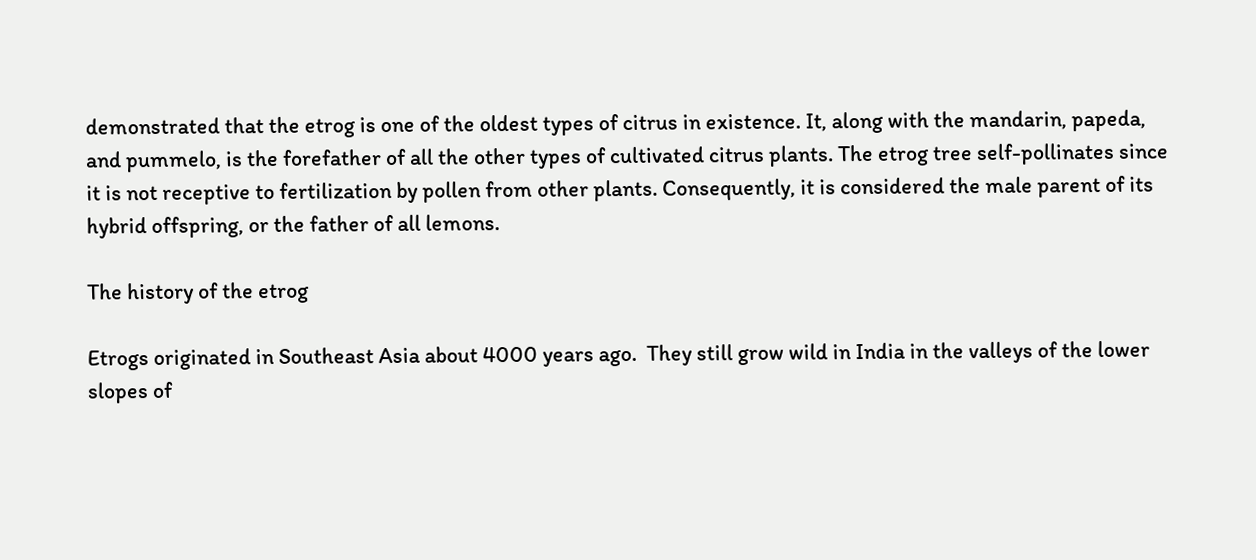demonstrated that the etrog is one of the oldest types of citrus in existence. It, along with the mandarin, papeda, and pummelo, is the forefather of all the other types of cultivated citrus plants. The etrog tree self-pollinates since it is not receptive to fertilization by pollen from other plants. Consequently, it is considered the male parent of its hybrid offspring, or the father of all lemons.

The history of the etrog

Etrogs originated in Southeast Asia about 4000 years ago.  They still grow wild in India in the valleys of the lower slopes of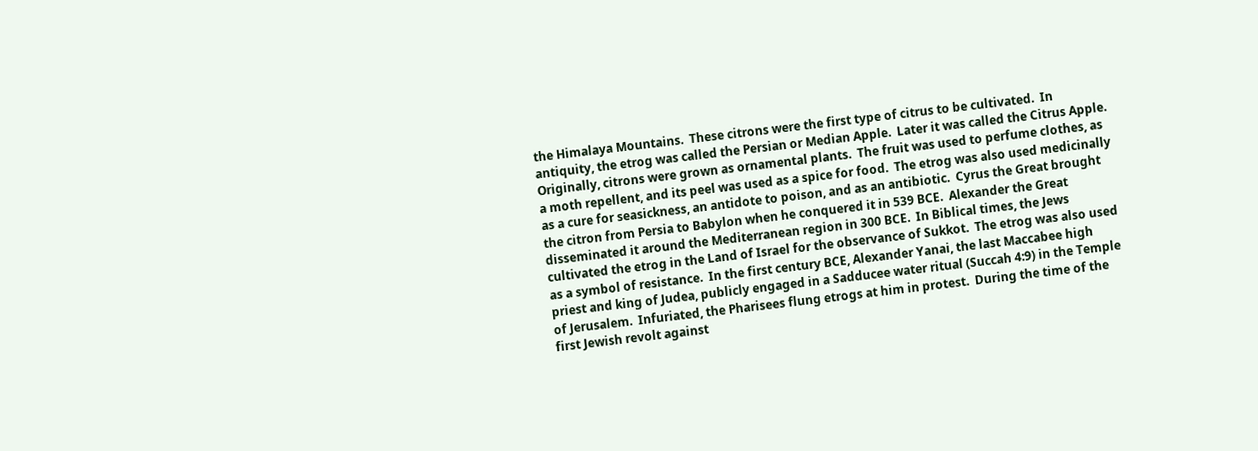the Himalaya Mountains.  These citrons were the first type of citrus to be cultivated.  In antiquity, the etrog was called the Persian or Median Apple.  Later it was called the Citrus Apple.  Originally, citrons were grown as ornamental plants.  The fruit was used to perfume clothes, as a moth repellent, and its peel was used as a spice for food.  The etrog was also used medicinally as a cure for seasickness, an antidote to poison, and as an antibiotic.  Cyrus the Great brought the citron from Persia to Babylon when he conquered it in 539 BCE.  Alexander the Great disseminated it around the Mediterranean region in 300 BCE.  In Biblical times, the Jews cultivated the etrog in the Land of Israel for the observance of Sukkot.  The etrog was also used as a symbol of resistance.  In the first century BCE, Alexander Yanai, the last Maccabee high priest and king of Judea, publicly engaged in a Sadducee water ritual (Succah 4:9) in the Temple of Jerusalem.  Infuriated, the Pharisees flung etrogs at him in protest.  During the time of the first Jewish revolt against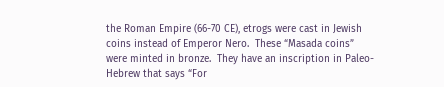the Roman Empire (66-70 CE), etrogs were cast in Jewish coins instead of Emperor Nero.  These “Masada coins” were minted in bronze.  They have an inscription in Paleo-Hebrew that says “For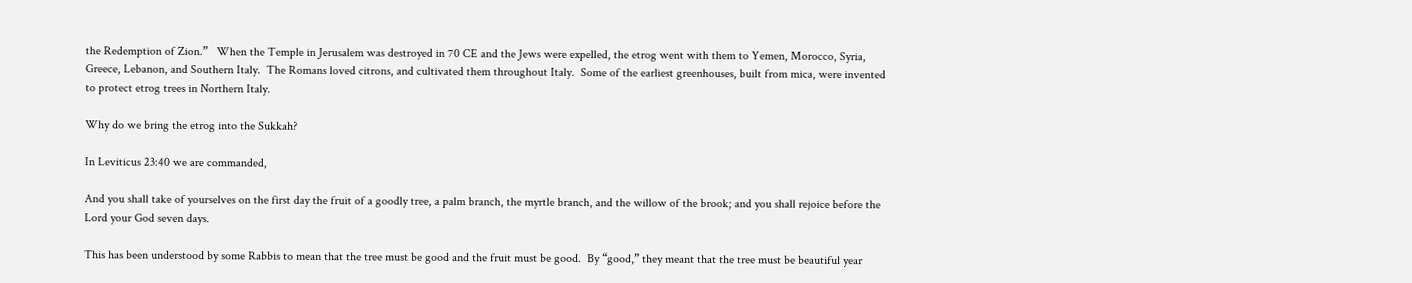the Redemption of Zion.”   When the Temple in Jerusalem was destroyed in 70 CE and the Jews were expelled, the etrog went with them to Yemen, Morocco, Syria, Greece, Lebanon, and Southern Italy.  The Romans loved citrons, and cultivated them throughout Italy.  Some of the earliest greenhouses, built from mica, were invented to protect etrog trees in Northern Italy.

Why do we bring the etrog into the Sukkah?

In Leviticus 23:40 we are commanded,

And you shall take of yourselves on the first day the fruit of a goodly tree, a palm branch, the myrtle branch, and the willow of the brook; and you shall rejoice before the Lord your God seven days.

This has been understood by some Rabbis to mean that the tree must be good and the fruit must be good.  By “good,” they meant that the tree must be beautiful year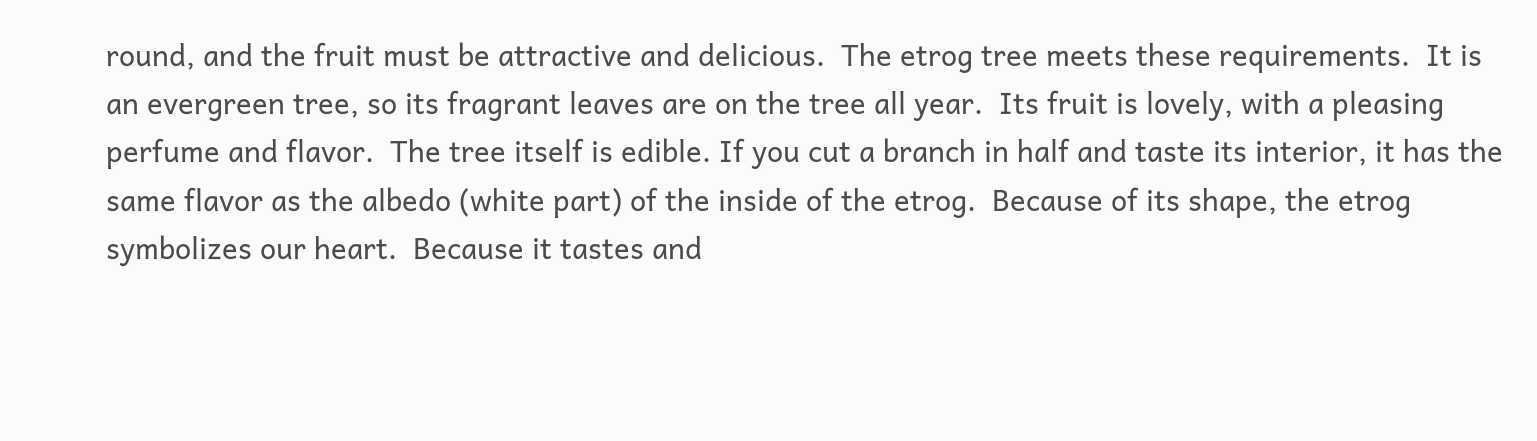round, and the fruit must be attractive and delicious.  The etrog tree meets these requirements.  It is an evergreen tree, so its fragrant leaves are on the tree all year.  Its fruit is lovely, with a pleasing perfume and flavor.  The tree itself is edible. If you cut a branch in half and taste its interior, it has the same flavor as the albedo (white part) of the inside of the etrog.  Because of its shape, the etrog symbolizes our heart.  Because it tastes and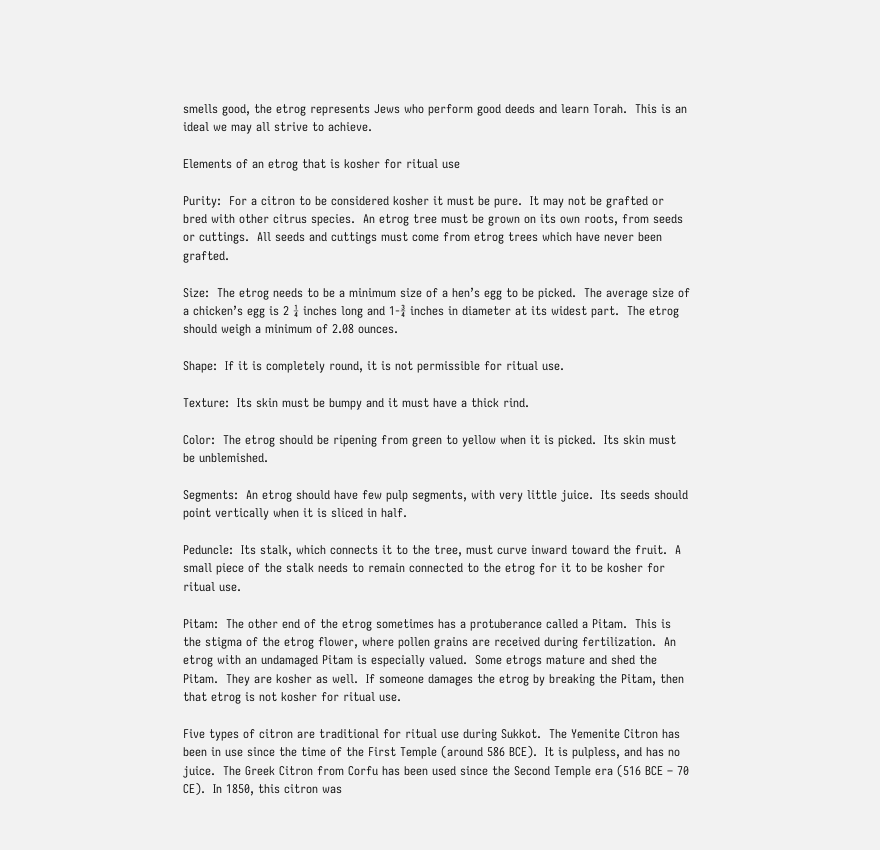smells good, the etrog represents Jews who perform good deeds and learn Torah.  This is an ideal we may all strive to achieve.

Elements of an etrog that is kosher for ritual use

Purity:  For a citron to be considered kosher it must be pure.  It may not be grafted or bred with other citrus species.  An etrog tree must be grown on its own roots, from seeds or cuttings.  All seeds and cuttings must come from etrog trees which have never been grafted.

Size:  The etrog needs to be a minimum size of a hen’s egg to be picked.  The average size of a chicken’s egg is 2 ¼ inches long and 1-¾ inches in diameter at its widest part.  The etrog should weigh a minimum of 2.08 ounces.

Shape:  If it is completely round, it is not permissible for ritual use.

Texture:  Its skin must be bumpy and it must have a thick rind.

Color:  The etrog should be ripening from green to yellow when it is picked.  Its skin must be unblemished.

Segments:  An etrog should have few pulp segments, with very little juice.  Its seeds should point vertically when it is sliced in half.

Peduncle:  Its stalk, which connects it to the tree, must curve inward toward the fruit.  A small piece of the stalk needs to remain connected to the etrog for it to be kosher for ritual use.

Pitam:  The other end of the etrog sometimes has a protuberance called a Pitam.  This is the stigma of the etrog flower, where pollen grains are received during fertilization.  An etrog with an undamaged Pitam is especially valued.  Some etrogs mature and shed the Pitam.  They are kosher as well.  If someone damages the etrog by breaking the Pitam, then that etrog is not kosher for ritual use.

Five types of citron are traditional for ritual use during Sukkot.  The Yemenite Citron has been in use since the time of the First Temple (around 586 BCE).  It is pulpless, and has no juice.  The Greek Citron from Corfu has been used since the Second Temple era (516 BCE – 70 CE).  In 1850, this citron was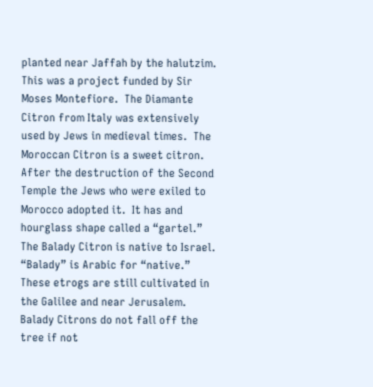planted near Jaffah by the halutzim.  This was a project funded by Sir Moses Montefiore.  The Diamante Citron from Italy was extensively used by Jews in medieval times.  The Moroccan Citron is a sweet citron.  After the destruction of the Second Temple the Jews who were exiled to Morocco adopted it.  It has and hourglass shape called a “gartel.”  The Balady Citron is native to Israel.  “Balady” is Arabic for “native.”  These etrogs are still cultivated in the Galilee and near Jerusalem.  Balady Citrons do not fall off the tree if not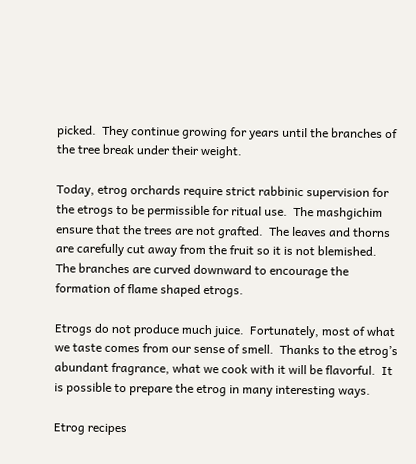picked.  They continue growing for years until the branches of the tree break under their weight.

Today, etrog orchards require strict rabbinic supervision for the etrogs to be permissible for ritual use.  The mashgichim ensure that the trees are not grafted.  The leaves and thorns are carefully cut away from the fruit so it is not blemished.  The branches are curved downward to encourage the formation of flame shaped etrogs.

Etrogs do not produce much juice.  Fortunately, most of what we taste comes from our sense of smell.  Thanks to the etrog’s abundant fragrance, what we cook with it will be flavorful.  It is possible to prepare the etrog in many interesting ways.

Etrog recipes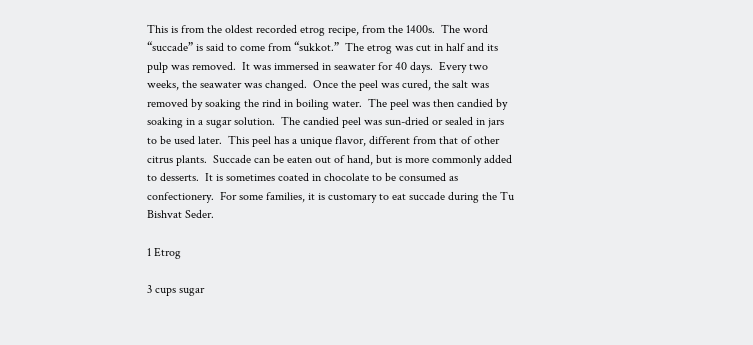This is from the oldest recorded etrog recipe, from the 1400s.  The word “succade” is said to come from “sukkot.”  The etrog was cut in half and its pulp was removed.  It was immersed in seawater for 40 days.  Every two weeks, the seawater was changed.  Once the peel was cured, the salt was removed by soaking the rind in boiling water.  The peel was then candied by soaking in a sugar solution.  The candied peel was sun-dried or sealed in jars to be used later.  This peel has a unique flavor, different from that of other citrus plants.  Succade can be eaten out of hand, but is more commonly added to desserts.  It is sometimes coated in chocolate to be consumed as confectionery.  For some families, it is customary to eat succade during the Tu Bishvat Seder.

1 Etrog

3 cups sugar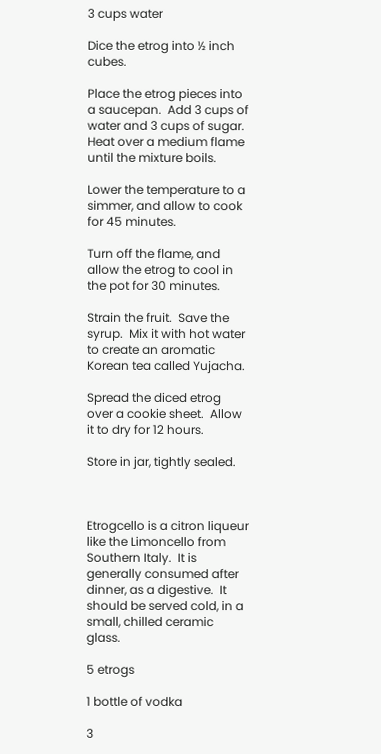3 cups water

Dice the etrog into ½ inch cubes.

Place the etrog pieces into a saucepan.  Add 3 cups of water and 3 cups of sugar.  Heat over a medium flame until the mixture boils.

Lower the temperature to a simmer, and allow to cook for 45 minutes.

Turn off the flame, and allow the etrog to cool in the pot for 30 minutes.

Strain the fruit.  Save the syrup.  Mix it with hot water to create an aromatic Korean tea called Yujacha.

Spread the diced etrog over a cookie sheet.  Allow it to dry for 12 hours.

Store in jar, tightly sealed.



Etrogcello is a citron liqueur like the Limoncello from Southern Italy.  It is generally consumed after dinner, as a digestive.  It should be served cold, in a small, chilled ceramic glass.

5 etrogs

1 bottle of vodka

3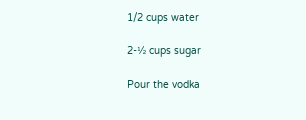1/2 cups water

2-½ cups sugar

Pour the vodka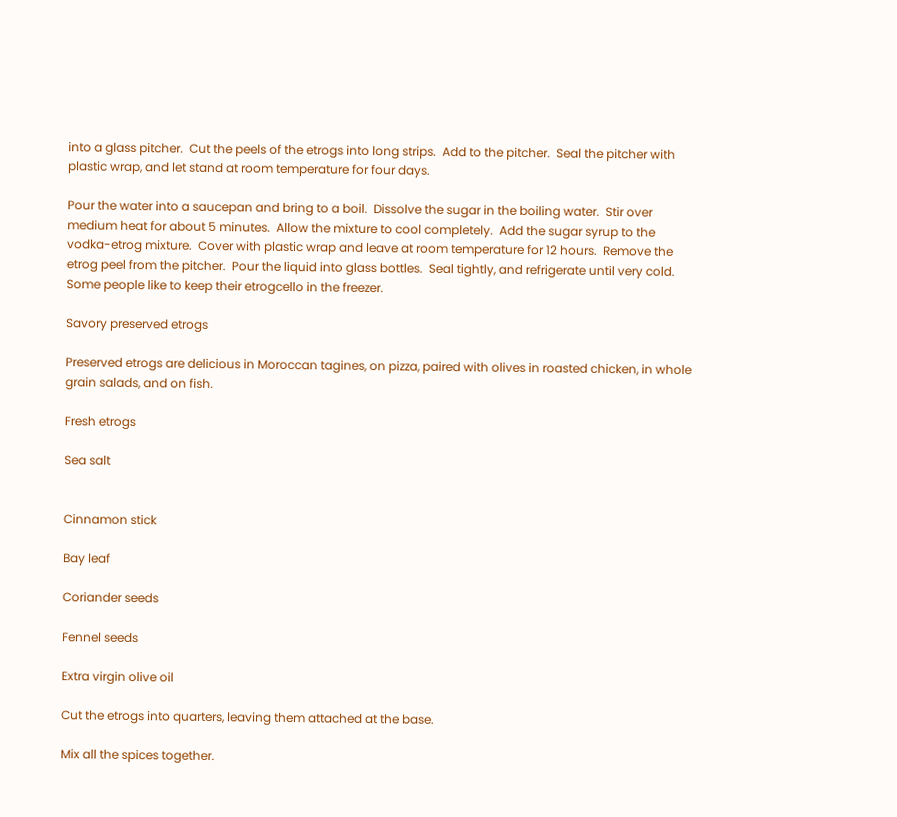into a glass pitcher.  Cut the peels of the etrogs into long strips.  Add to the pitcher.  Seal the pitcher with plastic wrap, and let stand at room temperature for four days.

Pour the water into a saucepan and bring to a boil.  Dissolve the sugar in the boiling water.  Stir over medium heat for about 5 minutes.  Allow the mixture to cool completely.  Add the sugar syrup to the vodka-etrog mixture.  Cover with plastic wrap and leave at room temperature for 12 hours.  Remove the etrog peel from the pitcher.  Pour the liquid into glass bottles.  Seal tightly, and refrigerate until very cold.  Some people like to keep their etrogcello in the freezer.

Savory preserved etrogs

Preserved etrogs are delicious in Moroccan tagines, on pizza, paired with olives in roasted chicken, in whole grain salads, and on fish.

Fresh etrogs

Sea salt


Cinnamon stick

Bay leaf

Coriander seeds

Fennel seeds

Extra virgin olive oil

Cut the etrogs into quarters, leaving them attached at the base.

Mix all the spices together.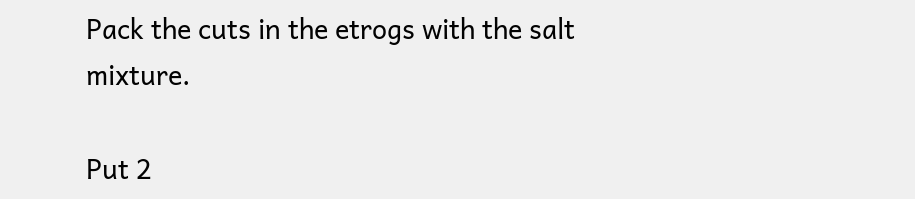Pack the cuts in the etrogs with the salt mixture.

Put 2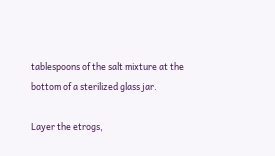tablespoons of the salt mixture at the bottom of a sterilized glass jar.

Layer the etrogs,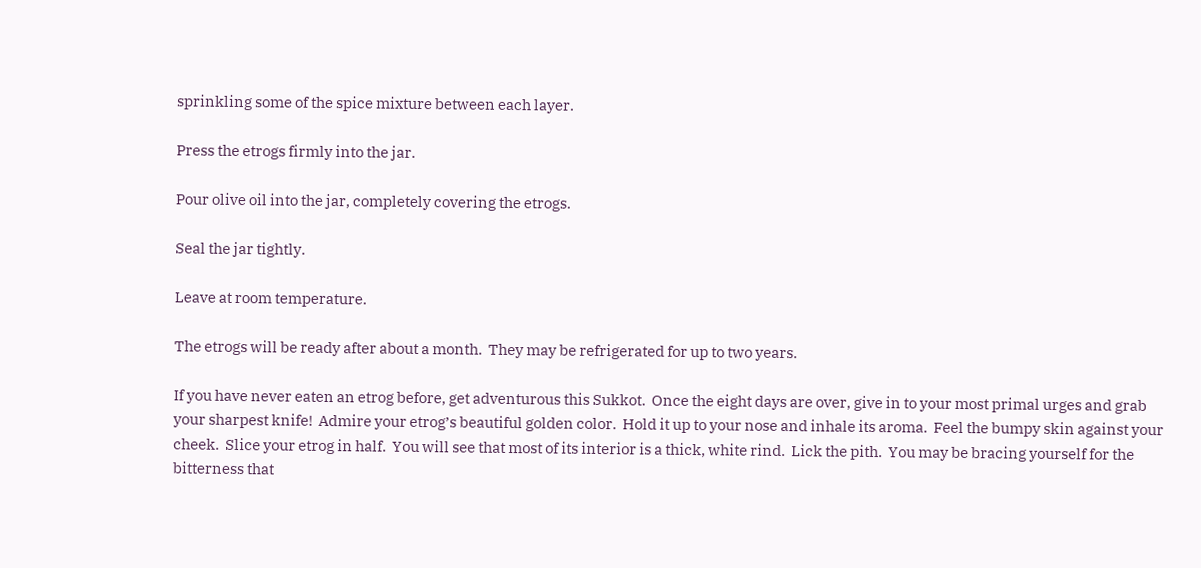sprinkling some of the spice mixture between each layer.

Press the etrogs firmly into the jar.

Pour olive oil into the jar, completely covering the etrogs.

Seal the jar tightly.

Leave at room temperature.

The etrogs will be ready after about a month.  They may be refrigerated for up to two years.

If you have never eaten an etrog before, get adventurous this Sukkot.  Once the eight days are over, give in to your most primal urges and grab your sharpest knife!  Admire your etrog’s beautiful golden color.  Hold it up to your nose and inhale its aroma.  Feel the bumpy skin against your cheek.  Slice your etrog in half.  You will see that most of its interior is a thick, white rind.  Lick the pith.  You may be bracing yourself for the bitterness that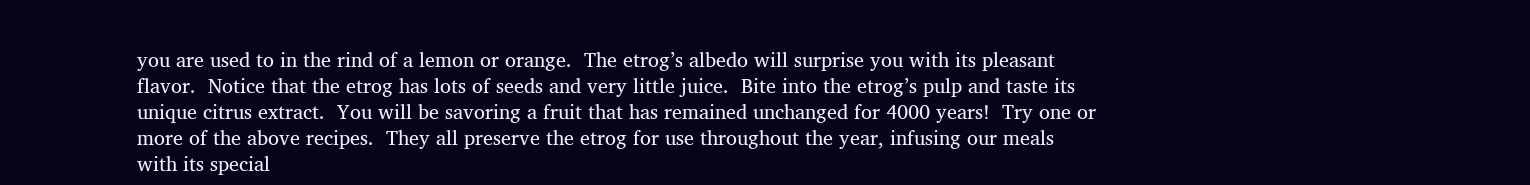you are used to in the rind of a lemon or orange.  The etrog’s albedo will surprise you with its pleasant flavor.  Notice that the etrog has lots of seeds and very little juice.  Bite into the etrog’s pulp and taste its unique citrus extract.  You will be savoring a fruit that has remained unchanged for 4000 years!  Try one or more of the above recipes.  They all preserve the etrog for use throughout the year, infusing our meals with its special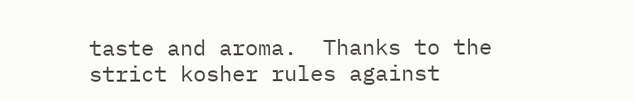taste and aroma.  Thanks to the strict kosher rules against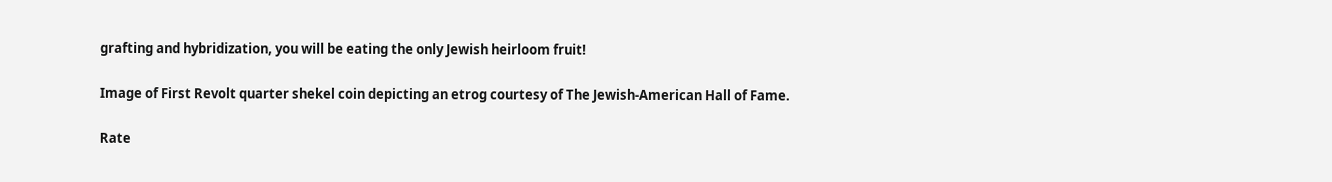grafting and hybridization, you will be eating the only Jewish heirloom fruit!

Image of First Revolt quarter shekel coin depicting an etrog courtesy of The Jewish-American Hall of Fame.

Rate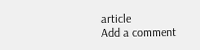article
Add a comment